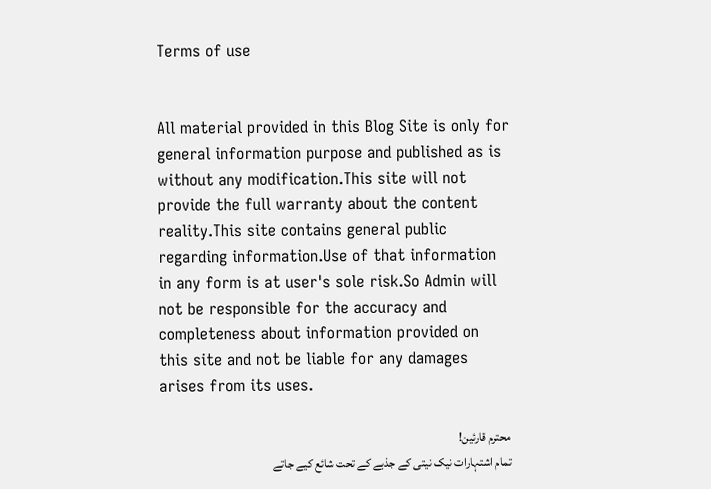Terms of use


All material provided in this Blog Site is only for general information purpose and published as is without any modification.This site will not provide the full warranty about the content reality.This site contains general public regarding information.Use of that information in any form is at user's sole risk.So Admin will not be responsible for the accuracy and completeness about information provided on this site and not be liable for any damages arises from its uses.

محترم قارئین!
تمام اشتہارات نیک نیتی کے جذبے کے تحت شائع کیے جاتے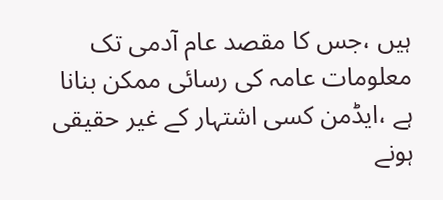ہیں ،جس کا مقصد عام آدمی تک معلومات عامہ کی رسائی ممکن بنانا ہے ،ایڈمن کسی اشتہار کے غیر حقیقی ہونے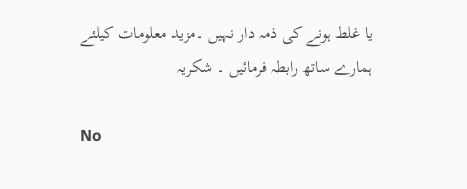یا غلط ہونے کی ذمہ دار نہیں ۔مزید معلومات کیلئے ہمارے ساتھ رابطہ فرمائیں ۔ شکریہ

No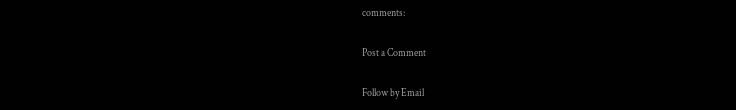comments:

Post a Comment

Follow by Email